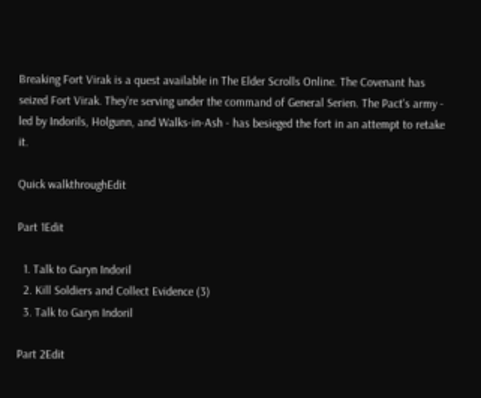Breaking Fort Virak is a quest available in The Elder Scrolls Online. The Covenant has seized Fort Virak. They're serving under the command of General Serien. The Pact's army - led by Indorils, Holgunn, and Walks-in-Ash - has besieged the fort in an attempt to retake it.

Quick walkthroughEdit

Part 1Edit

  1. Talk to Garyn Indoril
  2. Kill Soldiers and Collect Evidence (3)
  3. Talk to Garyn Indoril

Part 2Edit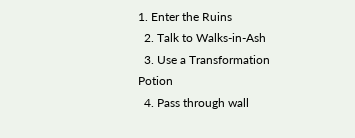1. Enter the Ruins
  2. Talk to Walks-in-Ash
  3. Use a Transformation Potion
  4. Pass through wall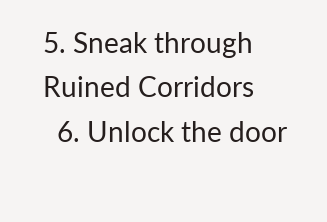5. Sneak through Ruined Corridors
  6. Unlock the door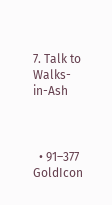7. Talk to Walks-in-Ash



  • 91–377 GoldIcon